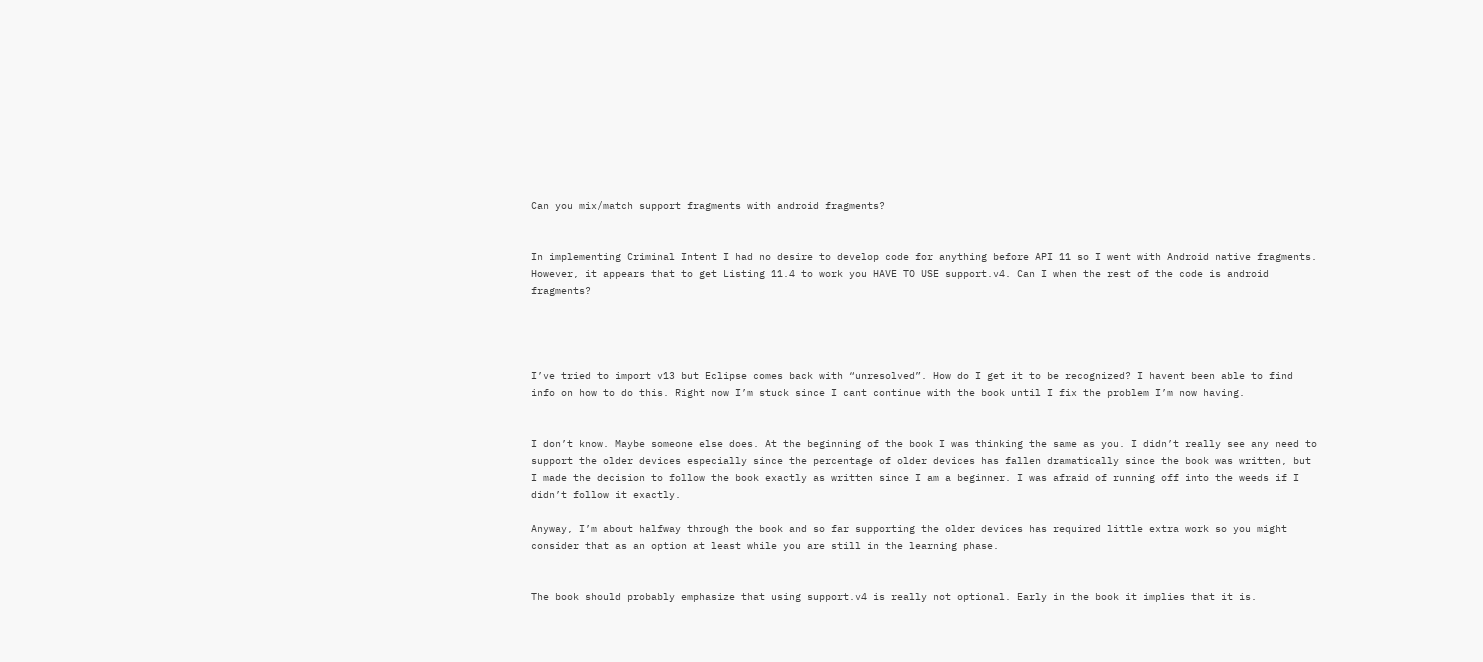Can you mix/match support fragments with android fragments?


In implementing Criminal Intent I had no desire to develop code for anything before API 11 so I went with Android native fragments. However, it appears that to get Listing 11.4 to work you HAVE TO USE support.v4. Can I when the rest of the code is android fragments?




I’ve tried to import v13 but Eclipse comes back with “unresolved”. How do I get it to be recognized? I havent been able to find info on how to do this. Right now I’m stuck since I cant continue with the book until I fix the problem I’m now having.


I don’t know. Maybe someone else does. At the beginning of the book I was thinking the same as you. I didn’t really see any need to support the older devices especially since the percentage of older devices has fallen dramatically since the book was written, but I made the decision to follow the book exactly as written since I am a beginner. I was afraid of running off into the weeds if I didn’t follow it exactly.

Anyway, I’m about halfway through the book and so far supporting the older devices has required little extra work so you might consider that as an option at least while you are still in the learning phase.


The book should probably emphasize that using support.v4 is really not optional. Early in the book it implies that it is.